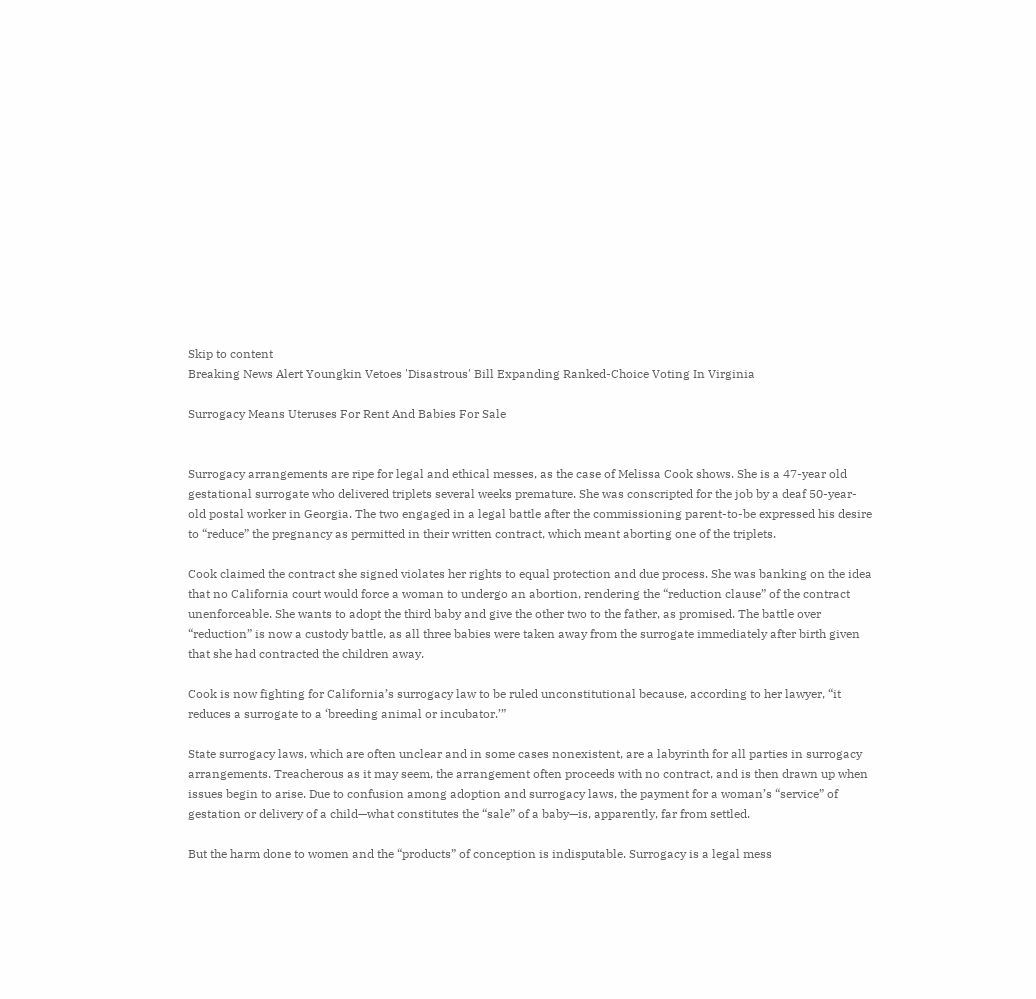Skip to content
Breaking News Alert Youngkin Vetoes 'Disastrous' Bill Expanding Ranked-Choice Voting In Virginia

Surrogacy Means Uteruses For Rent And Babies For Sale


Surrogacy arrangements are ripe for legal and ethical messes, as the case of Melissa Cook shows. She is a 47-year old gestational surrogate who delivered triplets several weeks premature. She was conscripted for the job by a deaf 50-year-old postal worker in Georgia. The two engaged in a legal battle after the commissioning parent-to-be expressed his desire to “reduce” the pregnancy as permitted in their written contract, which meant aborting one of the triplets.

Cook claimed the contract she signed violates her rights to equal protection and due process. She was banking on the idea that no California court would force a woman to undergo an abortion, rendering the “reduction clause” of the contract unenforceable. She wants to adopt the third baby and give the other two to the father, as promised. The battle over “reduction” is now a custody battle, as all three babies were taken away from the surrogate immediately after birth given that she had contracted the children away.

Cook is now fighting for California’s surrogacy law to be ruled unconstitutional because, according to her lawyer, “it reduces a surrogate to a ‘breeding animal or incubator.’”

State surrogacy laws, which are often unclear and in some cases nonexistent, are a labyrinth for all parties in surrogacy arrangements. Treacherous as it may seem, the arrangement often proceeds with no contract, and is then drawn up when issues begin to arise. Due to confusion among adoption and surrogacy laws, the payment for a woman’s “service” of gestation or delivery of a child—what constitutes the “sale” of a baby—is, apparently, far from settled.

But the harm done to women and the “products” of conception is indisputable. Surrogacy is a legal mess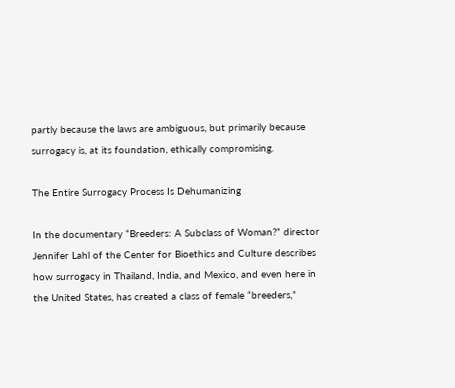partly because the laws are ambiguous, but primarily because surrogacy is, at its foundation, ethically compromising.

The Entire Surrogacy Process Is Dehumanizing

In the documentary “Breeders: A Subclass of Woman?” director Jennifer Lahl of the Center for Bioethics and Culture describes how surrogacy in Thailand, India, and Mexico, and even here in the United States, has created a class of female “breeders,”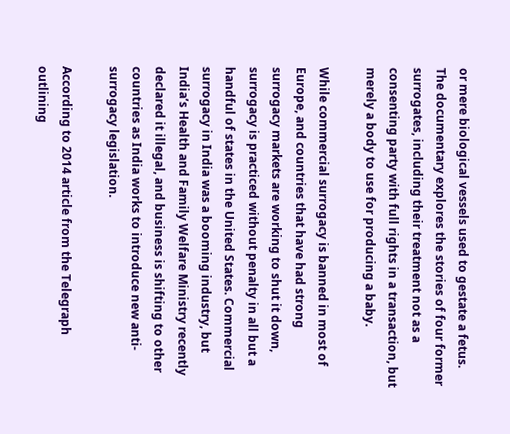or mere biological vessels used to gestate a fetus. The documentary explores the stories of four former surrogates, including their treatment not as a consenting party with full rights in a transaction, but merely a body to use for producing a baby.

While commercial surrogacy is banned in most of Europe, and countries that have had strong surrogacy markets are working to shut it down, surrogacy is practiced without penalty in all but a handful of states in the United States. Commercial surrogacy in India was a booming industry, but India’s Health and Family Welfare Ministry recently declared it illegal, and business is shifting to other countries as India works to introduce new anti-surrogacy legislation.

According to 2014 article from the Telegraph outlining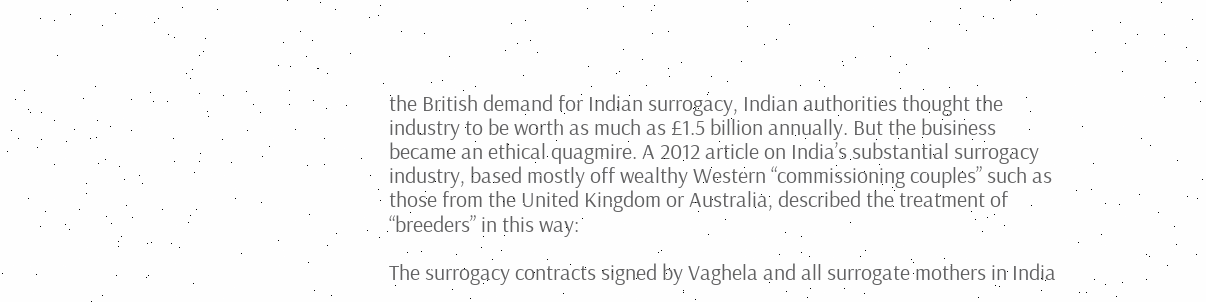the British demand for Indian surrogacy, Indian authorities thought the industry to be worth as much as £1.5 billion annually. But the business became an ethical quagmire. A 2012 article on India’s substantial surrogacy industry, based mostly off wealthy Western “commissioning couples” such as those from the United Kingdom or Australia, described the treatment of “breeders” in this way:

The surrogacy contracts signed by Vaghela and all surrogate mothers in India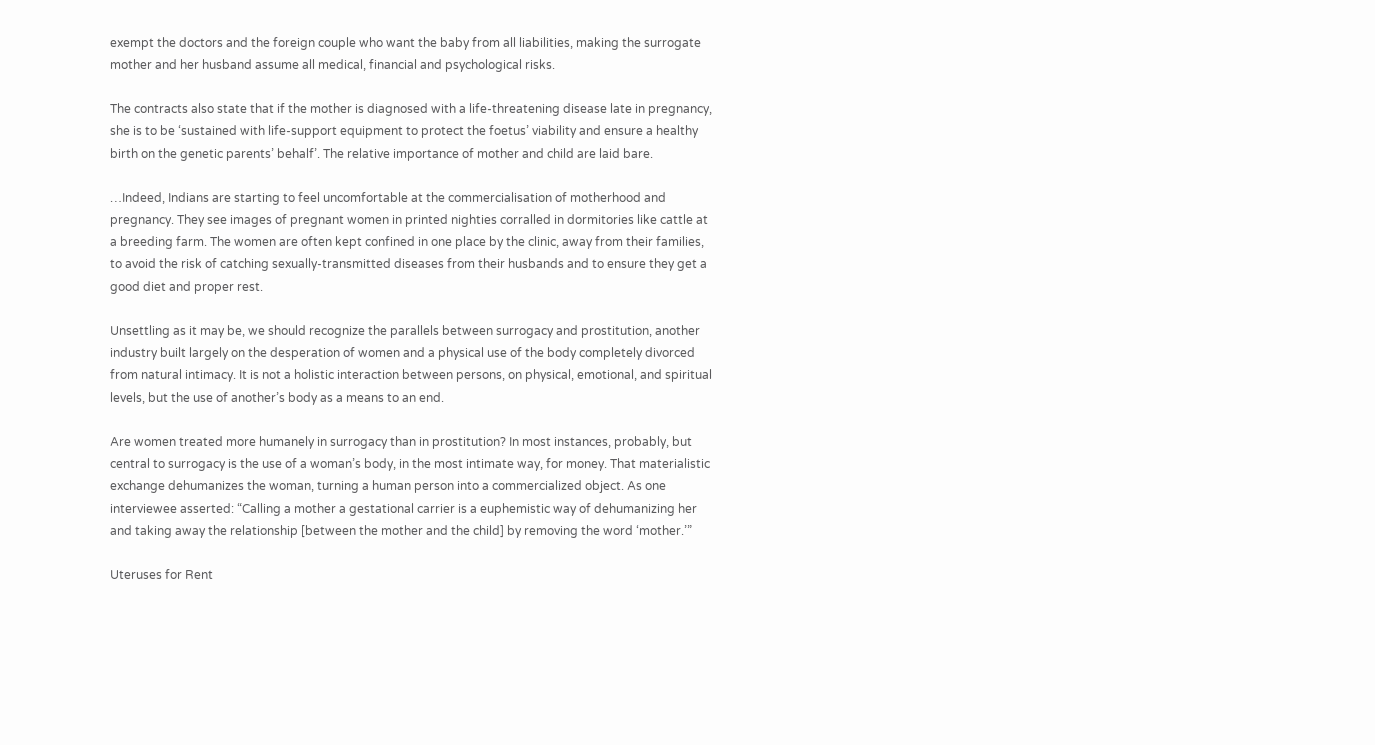exempt the doctors and the foreign couple who want the baby from all liabilities, making the surrogate mother and her husband assume all medical, financial and psychological risks.

The contracts also state that if the mother is diagnosed with a life-threatening disease late in pregnancy, she is to be ‘sustained with life-support equipment to protect the foetus’ viability and ensure a healthy birth on the genetic parents’ behalf’. The relative importance of mother and child are laid bare.

…Indeed, Indians are starting to feel uncomfortable at the commercialisation of motherhood and pregnancy. They see images of pregnant women in printed nighties corralled in dormitories like cattle at a breeding farm. The women are often kept confined in one place by the clinic, away from their families, to avoid the risk of catching sexually-transmitted diseases from their husbands and to ensure they get a good diet and proper rest.

Unsettling as it may be, we should recognize the parallels between surrogacy and prostitution, another industry built largely on the desperation of women and a physical use of the body completely divorced from natural intimacy. It is not a holistic interaction between persons, on physical, emotional, and spiritual levels, but the use of another’s body as a means to an end.

Are women treated more humanely in surrogacy than in prostitution? In most instances, probably, but central to surrogacy is the use of a woman’s body, in the most intimate way, for money. That materialistic exchange dehumanizes the woman, turning a human person into a commercialized object. As one interviewee asserted: “Calling a mother a gestational carrier is a euphemistic way of dehumanizing her and taking away the relationship [between the mother and the child] by removing the word ‘mother.’”

Uteruses for Rent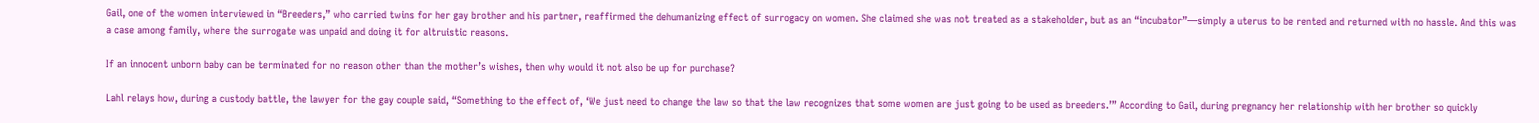Gail, one of the women interviewed in “Breeders,” who carried twins for her gay brother and his partner, reaffirmed the dehumanizing effect of surrogacy on women. She claimed she was not treated as a stakeholder, but as an “incubator”—simply a uterus to be rented and returned with no hassle. And this was a case among family, where the surrogate was unpaid and doing it for altruistic reasons.

If an innocent unborn baby can be terminated for no reason other than the mother’s wishes, then why would it not also be up for purchase?

Lahl relays how, during a custody battle, the lawyer for the gay couple said, “Something to the effect of, ‘We just need to change the law so that the law recognizes that some women are just going to be used as breeders.’” According to Gail, during pregnancy her relationship with her brother so quickly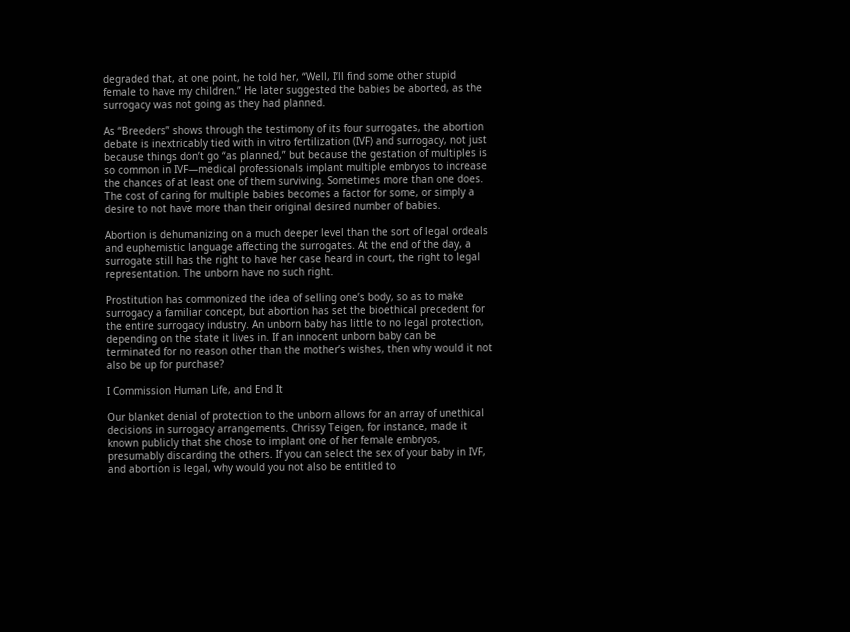degraded that, at one point, he told her, “Well, I’ll find some other stupid female to have my children.” He later suggested the babies be aborted, as the surrogacy was not going as they had planned.

As “Breeders” shows through the testimony of its four surrogates, the abortion debate is inextricably tied with in vitro fertilization (IVF) and surrogacy, not just because things don’t go “as planned,” but because the gestation of multiples is so common in IVF—medical professionals implant multiple embryos to increase the chances of at least one of them surviving. Sometimes more than one does. The cost of caring for multiple babies becomes a factor for some, or simply a desire to not have more than their original desired number of babies.

Abortion is dehumanizing on a much deeper level than the sort of legal ordeals and euphemistic language affecting the surrogates. At the end of the day, a surrogate still has the right to have her case heard in court, the right to legal representation. The unborn have no such right.

Prostitution has commonized the idea of selling one’s body, so as to make surrogacy a familiar concept, but abortion has set the bioethical precedent for the entire surrogacy industry. An unborn baby has little to no legal protection, depending on the state it lives in. If an innocent unborn baby can be terminated for no reason other than the mother’s wishes, then why would it not also be up for purchase?

I Commission Human Life, and End It

Our blanket denial of protection to the unborn allows for an array of unethical decisions in surrogacy arrangements. Chrissy Teigen, for instance, made it known publicly that she chose to implant one of her female embryos, presumably discarding the others. If you can select the sex of your baby in IVF, and abortion is legal, why would you not also be entitled to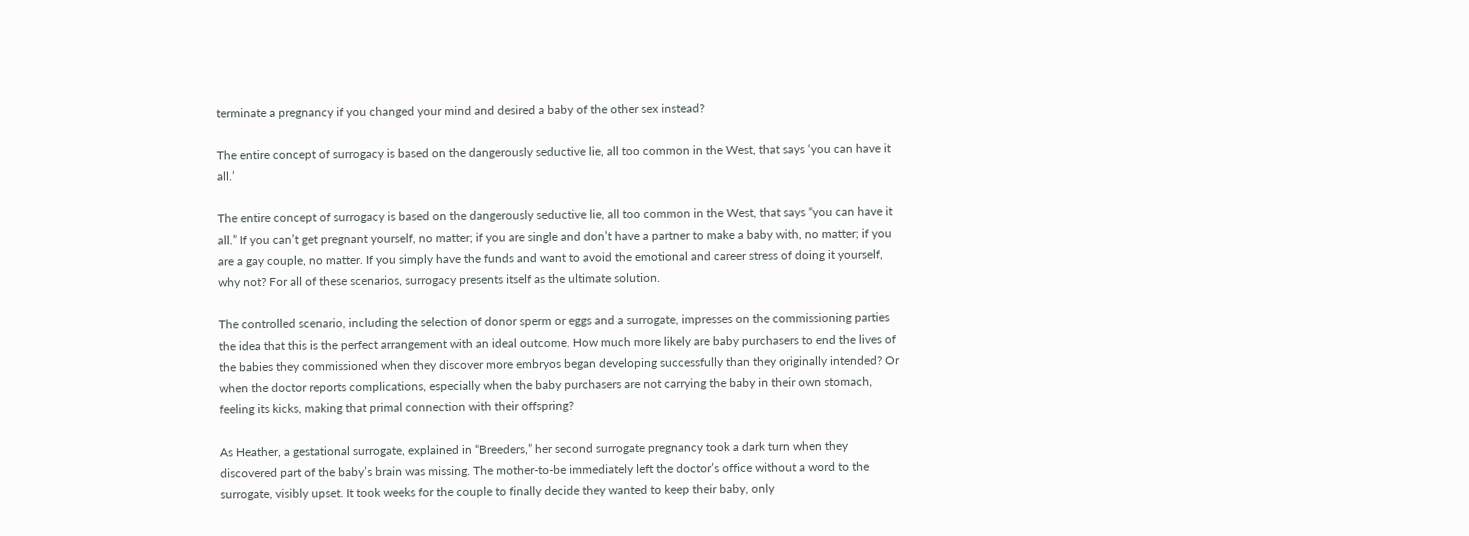terminate a pregnancy if you changed your mind and desired a baby of the other sex instead?

The entire concept of surrogacy is based on the dangerously seductive lie, all too common in the West, that says ‘you can have it all.’

The entire concept of surrogacy is based on the dangerously seductive lie, all too common in the West, that says “you can have it all.” If you can’t get pregnant yourself, no matter; if you are single and don’t have a partner to make a baby with, no matter; if you are a gay couple, no matter. If you simply have the funds and want to avoid the emotional and career stress of doing it yourself, why not? For all of these scenarios, surrogacy presents itself as the ultimate solution.

The controlled scenario, including the selection of donor sperm or eggs and a surrogate, impresses on the commissioning parties the idea that this is the perfect arrangement with an ideal outcome. How much more likely are baby purchasers to end the lives of the babies they commissioned when they discover more embryos began developing successfully than they originally intended? Or when the doctor reports complications, especially when the baby purchasers are not carrying the baby in their own stomach, feeling its kicks, making that primal connection with their offspring?

As Heather, a gestational surrogate, explained in “Breeders,” her second surrogate pregnancy took a dark turn when they discovered part of the baby’s brain was missing. The mother-to-be immediately left the doctor’s office without a word to the surrogate, visibly upset. It took weeks for the couple to finally decide they wanted to keep their baby, only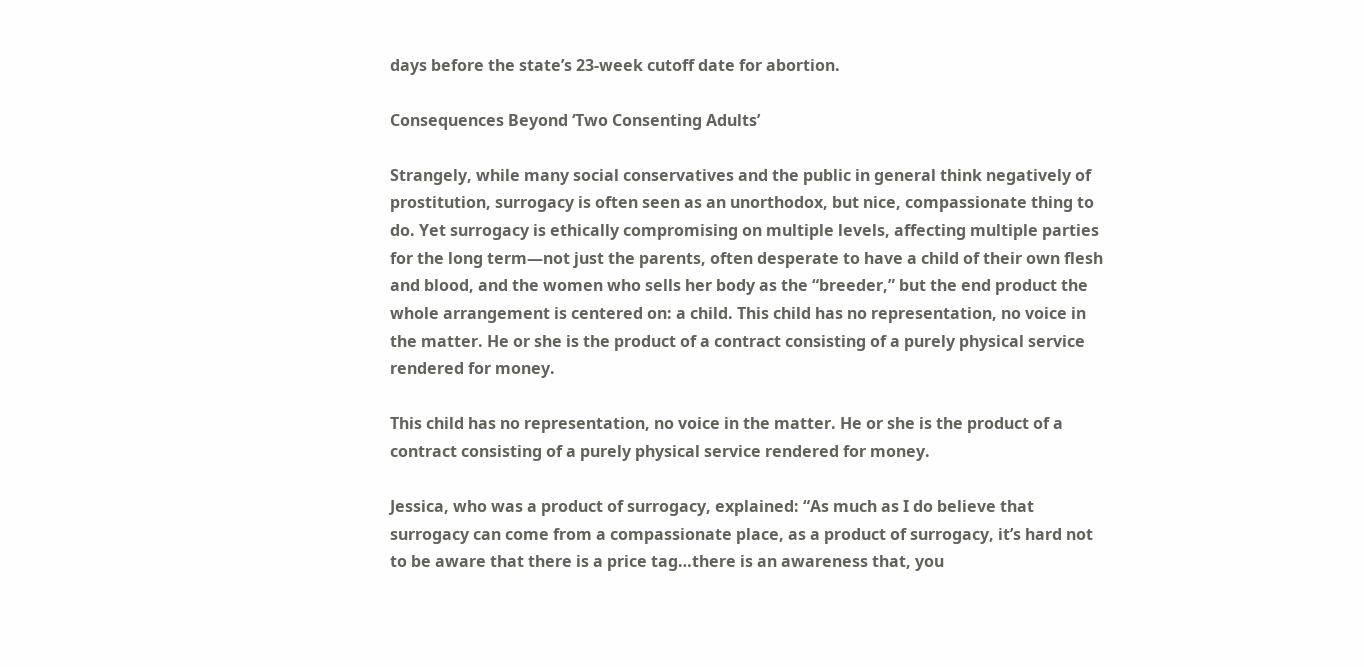days before the state’s 23-week cutoff date for abortion.

Consequences Beyond ‘Two Consenting Adults’

Strangely, while many social conservatives and the public in general think negatively of prostitution, surrogacy is often seen as an unorthodox, but nice, compassionate thing to do. Yet surrogacy is ethically compromising on multiple levels, affecting multiple parties for the long term—not just the parents, often desperate to have a child of their own flesh and blood, and the women who sells her body as the “breeder,” but the end product the whole arrangement is centered on: a child. This child has no representation, no voice in the matter. He or she is the product of a contract consisting of a purely physical service rendered for money.

This child has no representation, no voice in the matter. He or she is the product of a contract consisting of a purely physical service rendered for money.

Jessica, who was a product of surrogacy, explained: “As much as I do believe that surrogacy can come from a compassionate place, as a product of surrogacy, it’s hard not to be aware that there is a price tag…there is an awareness that, you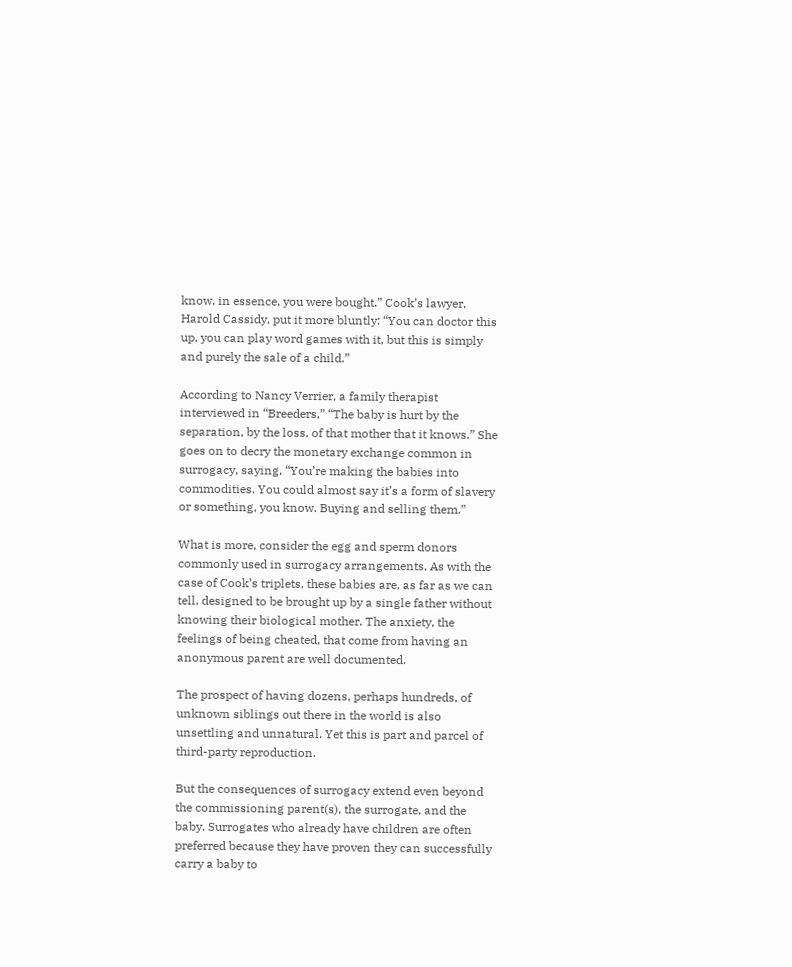know, in essence, you were bought.” Cook’s lawyer, Harold Cassidy, put it more bluntly: “You can doctor this up, you can play word games with it, but this is simply and purely the sale of a child.”

According to Nancy Verrier, a family therapist interviewed in “Breeders,” “The baby is hurt by the separation, by the loss, of that mother that it knows.” She goes on to decry the monetary exchange common in surrogacy, saying, “You’re making the babies into commodities. You could almost say it’s a form of slavery or something, you know. Buying and selling them.”

What is more, consider the egg and sperm donors commonly used in surrogacy arrangements. As with the case of Cook’s triplets, these babies are, as far as we can tell, designed to be brought up by a single father without knowing their biological mother. The anxiety, the feelings of being cheated, that come from having an anonymous parent are well documented.

The prospect of having dozens, perhaps hundreds, of unknown siblings out there in the world is also unsettling and unnatural. Yet this is part and parcel of third-party reproduction.

But the consequences of surrogacy extend even beyond the commissioning parent(s), the surrogate, and the baby. Surrogates who already have children are often preferred because they have proven they can successfully carry a baby to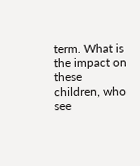term. What is the impact on these children, who see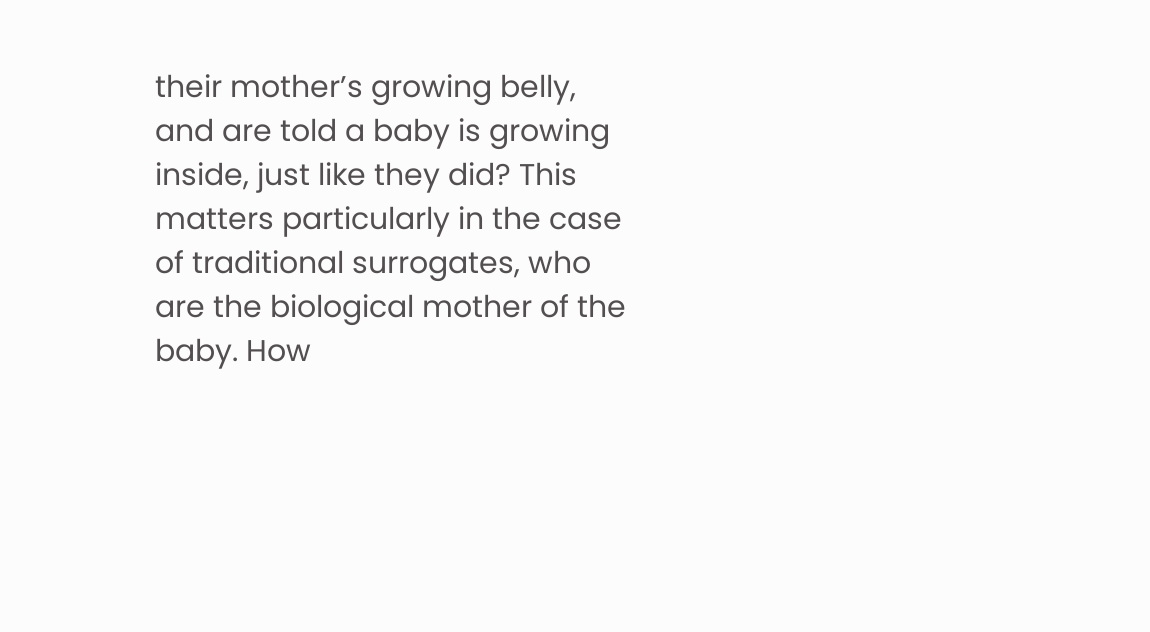their mother’s growing belly, and are told a baby is growing inside, just like they did? This matters particularly in the case of traditional surrogates, who are the biological mother of the baby. How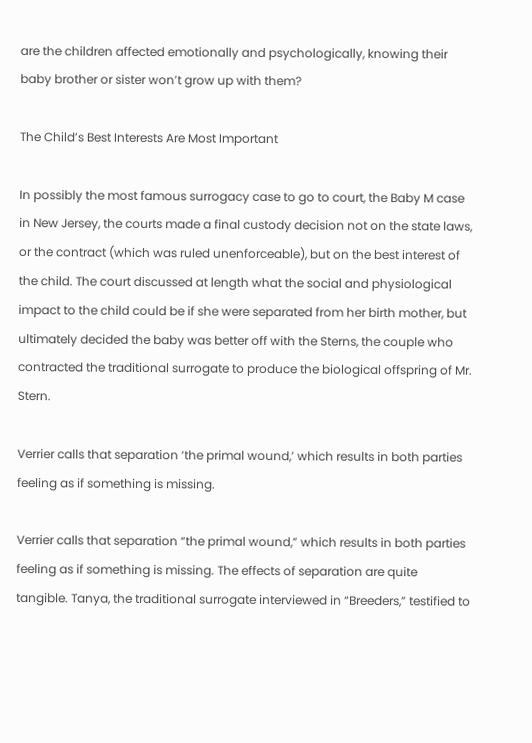are the children affected emotionally and psychologically, knowing their baby brother or sister won’t grow up with them?

The Child’s Best Interests Are Most Important

In possibly the most famous surrogacy case to go to court, the Baby M case in New Jersey, the courts made a final custody decision not on the state laws, or the contract (which was ruled unenforceable), but on the best interest of the child. The court discussed at length what the social and physiological impact to the child could be if she were separated from her birth mother, but ultimately decided the baby was better off with the Sterns, the couple who contracted the traditional surrogate to produce the biological offspring of Mr. Stern.

Verrier calls that separation ‘the primal wound,’ which results in both parties feeling as if something is missing.

Verrier calls that separation “the primal wound,” which results in both parties feeling as if something is missing. The effects of separation are quite tangible. Tanya, the traditional surrogate interviewed in “Breeders,” testified to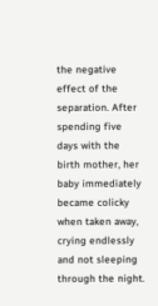the negative effect of the separation. After spending five days with the birth mother, her baby immediately became colicky when taken away, crying endlessly and not sleeping through the night.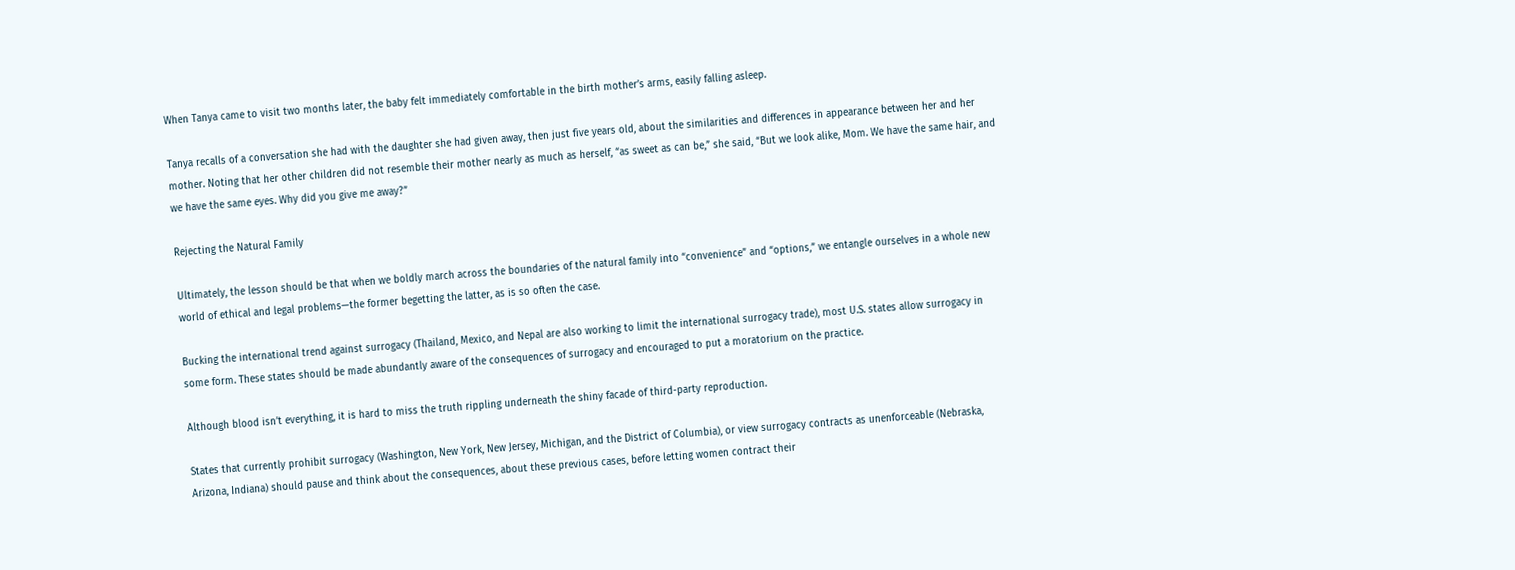When Tanya came to visit two months later, the baby felt immediately comfortable in the birth mother’s arms, easily falling asleep.

Tanya recalls of a conversation she had with the daughter she had given away, then just five years old, about the similarities and differences in appearance between her and her mother. Noting that her other children did not resemble their mother nearly as much as herself, “as sweet as can be,” she said, “But we look alike, Mom. We have the same hair, and we have the same eyes. Why did you give me away?”

Rejecting the Natural Family

Ultimately, the lesson should be that when we boldly march across the boundaries of the natural family into “convenience” and “options,” we entangle ourselves in a whole new world of ethical and legal problems—the former begetting the latter, as is so often the case.

Bucking the international trend against surrogacy (Thailand, Mexico, and Nepal are also working to limit the international surrogacy trade), most U.S. states allow surrogacy in some form. These states should be made abundantly aware of the consequences of surrogacy and encouraged to put a moratorium on the practice.

Although blood isn’t everything, it is hard to miss the truth rippling underneath the shiny facade of third-party reproduction.

States that currently prohibit surrogacy (Washington, New York, New Jersey, Michigan, and the District of Columbia), or view surrogacy contracts as unenforceable (Nebraska, Arizona, Indiana) should pause and think about the consequences, about these previous cases, before letting women contract their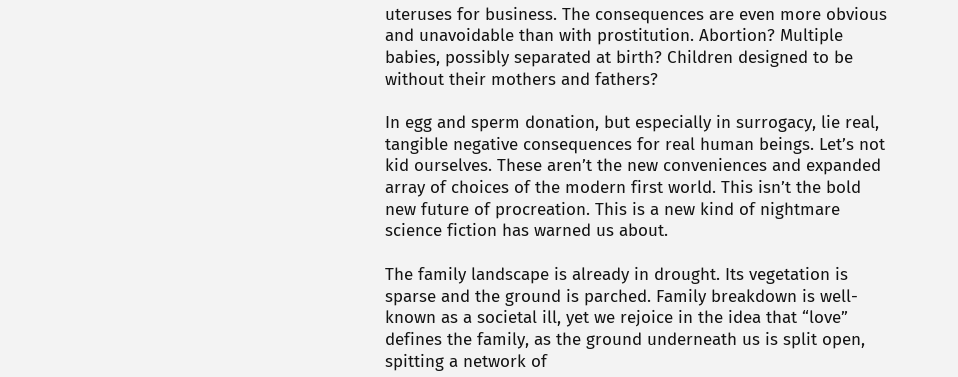uteruses for business. The consequences are even more obvious and unavoidable than with prostitution. Abortion? Multiple babies, possibly separated at birth? Children designed to be without their mothers and fathers?

In egg and sperm donation, but especially in surrogacy, lie real, tangible negative consequences for real human beings. Let’s not kid ourselves. These aren’t the new conveniences and expanded array of choices of the modern first world. This isn’t the bold new future of procreation. This is a new kind of nightmare science fiction has warned us about.

The family landscape is already in drought. Its vegetation is sparse and the ground is parched. Family breakdown is well-known as a societal ill, yet we rejoice in the idea that “love” defines the family, as the ground underneath us is split open, spitting a network of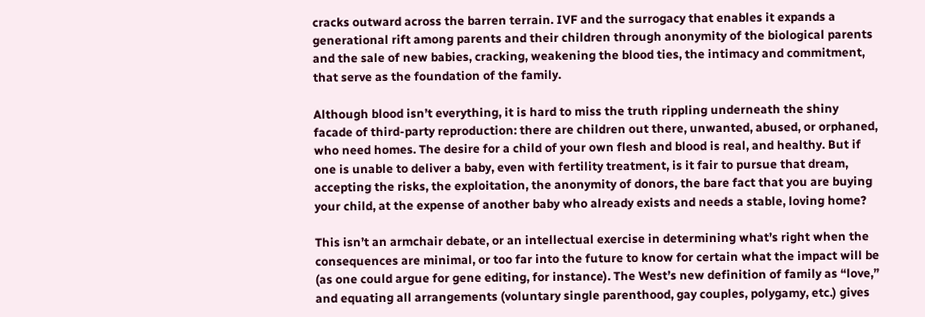cracks outward across the barren terrain. IVF and the surrogacy that enables it expands a generational rift among parents and their children through anonymity of the biological parents and the sale of new babies, cracking, weakening the blood ties, the intimacy and commitment, that serve as the foundation of the family.

Although blood isn’t everything, it is hard to miss the truth rippling underneath the shiny facade of third-party reproduction: there are children out there, unwanted, abused, or orphaned, who need homes. The desire for a child of your own flesh and blood is real, and healthy. But if one is unable to deliver a baby, even with fertility treatment, is it fair to pursue that dream, accepting the risks, the exploitation, the anonymity of donors, the bare fact that you are buying your child, at the expense of another baby who already exists and needs a stable, loving home?

This isn’t an armchair debate, or an intellectual exercise in determining what’s right when the consequences are minimal, or too far into the future to know for certain what the impact will be (as one could argue for gene editing, for instance). The West’s new definition of family as “love,” and equating all arrangements (voluntary single parenthood, gay couples, polygamy, etc.) gives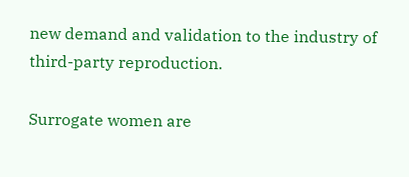new demand and validation to the industry of third-party reproduction.

Surrogate women are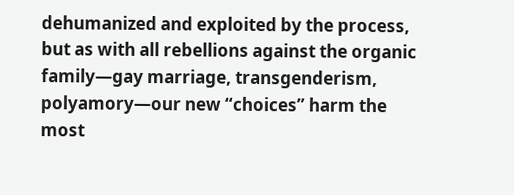dehumanized and exploited by the process, but as with all rebellions against the organic family—gay marriage, transgenderism, polyamory—our new “choices” harm the most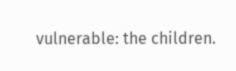vulnerable: the children.